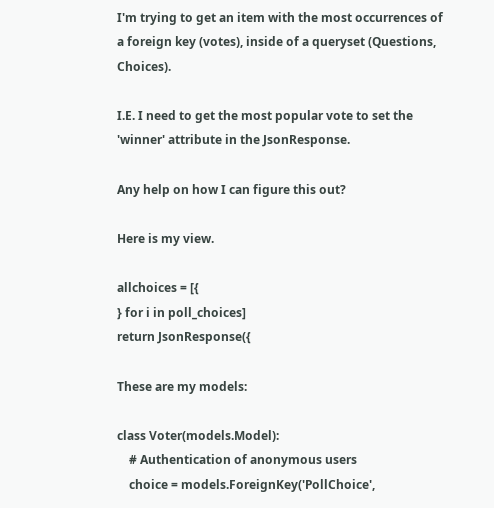I'm trying to get an item with the most occurrences of a foreign key (votes), inside of a queryset (Questions, Choices).

I.E. I need to get the most popular vote to set the 'winner' attribute in the JsonResponse.

Any help on how I can figure this out?

Here is my view.

allchoices = [{
} for i in poll_choices]
return JsonResponse({

These are my models:

class Voter(models.Model):
    # Authentication of anonymous users
    choice = models.ForeignKey('PollChoice',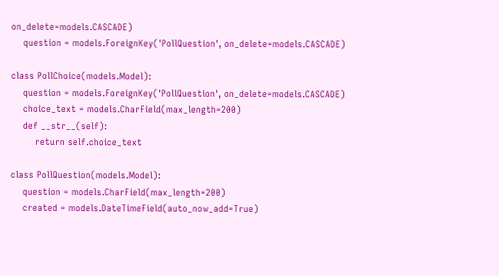on_delete=models.CASCADE)
    question = models.ForeignKey('PollQuestion', on_delete=models.CASCADE)

class PollChoice(models.Model):
    question = models.ForeignKey('PollQuestion', on_delete=models.CASCADE)
    choice_text = models.CharField(max_length=200)
    def __str__(self):
        return self.choice_text

class PollQuestion(models.Model):
    question = models.CharField(max_length=200)
    created = models.DateTimeField(auto_now_add=True)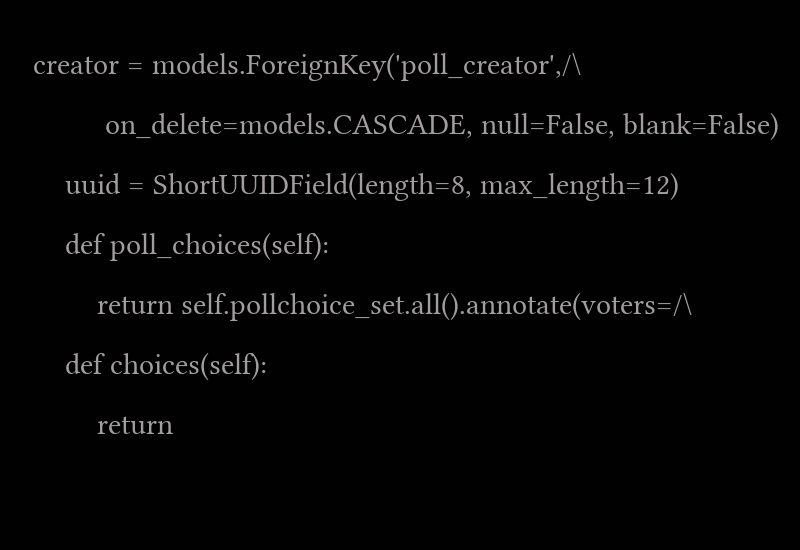creator = models.ForeignKey('poll_creator',/\
         on_delete=models.CASCADE, null=False, blank=False)
    uuid = ShortUUIDField(length=8, max_length=12)
    def poll_choices(self):
        return self.pollchoice_set.all().annotate(voters=/\
    def choices(self):
        return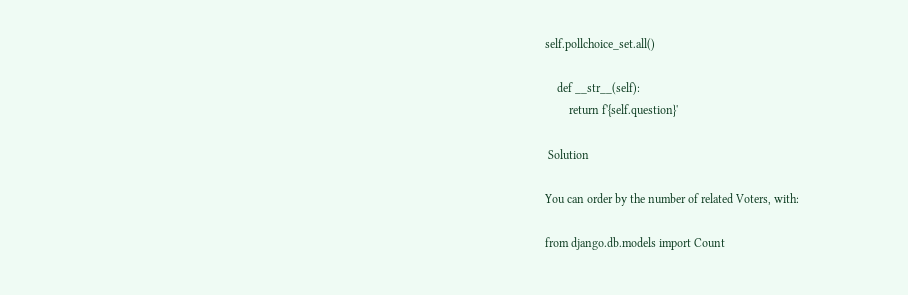self.pollchoice_set.all()

    def __str__(self):
        return f'{self.question}'

 Solution

You can order by the number of related Voters, with:

from django.db.models import Count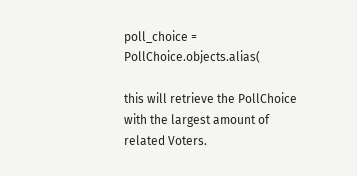poll_choice = PollChoice.objects.alias(

this will retrieve the PollChoice with the largest amount of related Voters.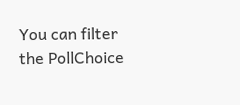You can filter the PollChoice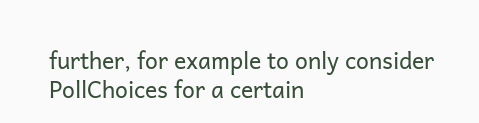further, for example to only consider PollChoices for a certain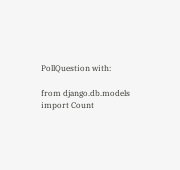PollQuestion with:

from django.db.models import Count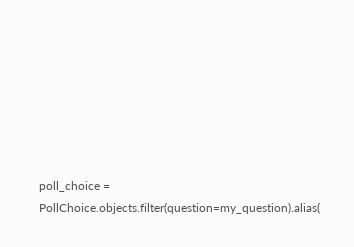poll_choice = PollChoice.objects.filter(question=my_question).alias(